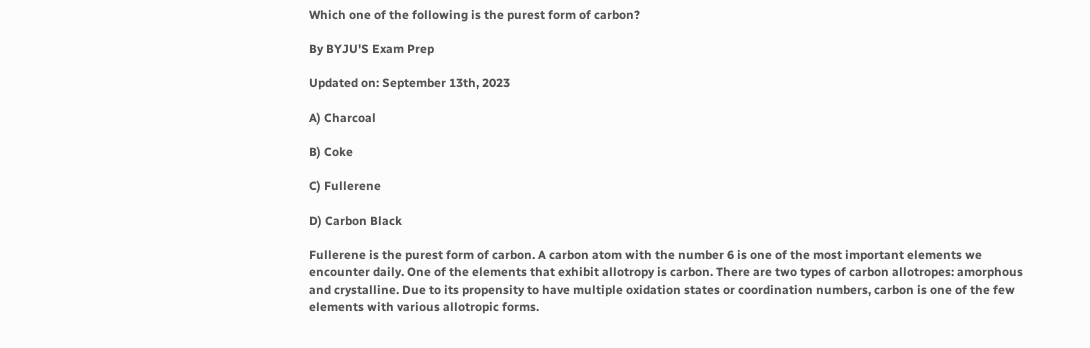Which one of the following is the purest form of carbon?

By BYJU'S Exam Prep

Updated on: September 13th, 2023

A) Charcoal

B) Coke

C) Fullerene

D) Carbon Black

Fullerene is the purest form of carbon. A carbon atom with the number 6 is one of the most important elements we encounter daily. One of the elements that exhibit allotropy is carbon. There are two types of carbon allotropes: amorphous and crystalline. Due to its propensity to have multiple oxidation states or coordination numbers, carbon is one of the few elements with various allotropic forms.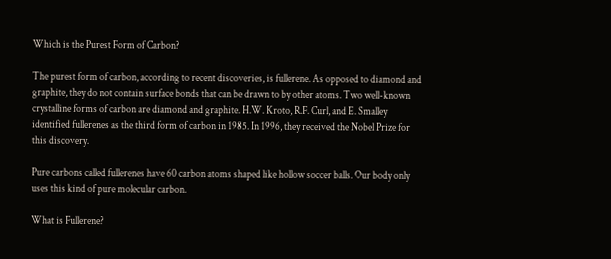Which is the Purest Form of Carbon?

The purest form of carbon, according to recent discoveries, is fullerene. As opposed to diamond and graphite, they do not contain surface bonds that can be drawn to by other atoms. Two well-known crystalline forms of carbon are diamond and graphite. H.W. Kroto, R.F. Curl, and E. Smalley identified fullerenes as the third form of carbon in 1985. In 1996, they received the Nobel Prize for this discovery.

Pure carbons called fullerenes have 60 carbon atoms shaped like hollow soccer balls. Our body only uses this kind of pure molecular carbon.

What is Fullerene?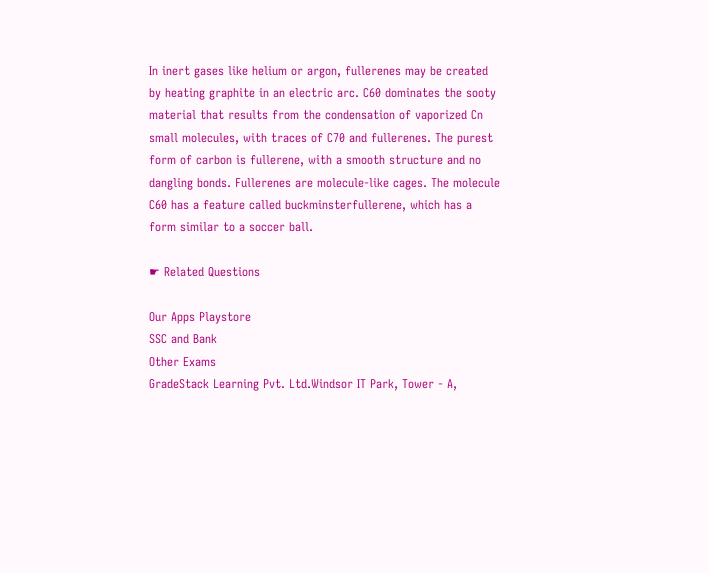In inert gases like helium or argon, fullerenes may be created by heating graphite in an electric arc. C60 dominates the sooty material that results from the condensation of vaporized Cn small molecules, with traces of C70 and fullerenes. The purest form of carbon is fullerene, with a smooth structure and no dangling bonds. Fullerenes are molecule-like cages. The molecule C60 has a feature called buckminsterfullerene, which has a form similar to a soccer ball.

☛ Related Questions

Our Apps Playstore
SSC and Bank
Other Exams
GradeStack Learning Pvt. Ltd.Windsor IT Park, Tower - A,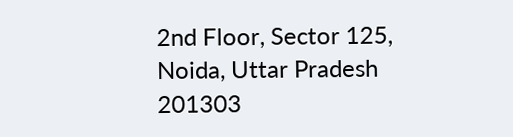2nd Floor, Sector 125, Noida, Uttar Pradesh 201303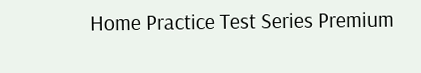Home Practice Test Series Premium